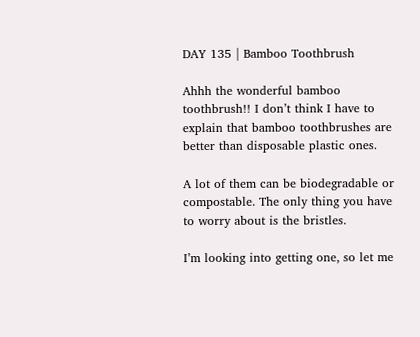DAY 135 | Bamboo Toothbrush

Ahhh the wonderful bamboo toothbrush!! I don’t think I have to explain that bamboo toothbrushes are better than disposable plastic ones.

A lot of them can be biodegradable or compostable. The only thing you have to worry about is the bristles.

I’m looking into getting one, so let me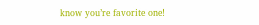know you’re favorite one!